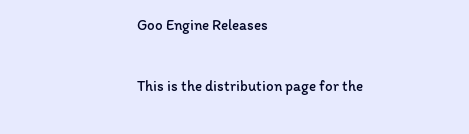Goo Engine Releases

This is the distribution page for the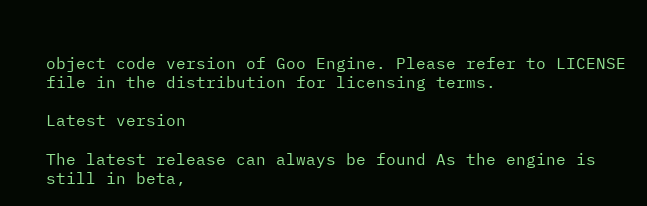object code version of Goo Engine. Please refer to LICENSE file in the distribution for licensing terms.

Latest version

The latest release can always be found As the engine is still in beta,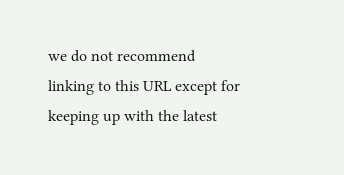we do not recommend linking to this URL except for keeping up with the latest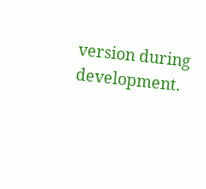version during development.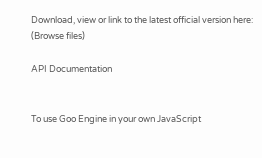Download, view or link to the latest official version here: (Browse files)

API Documentation


To use Goo Engine in your own JavaScript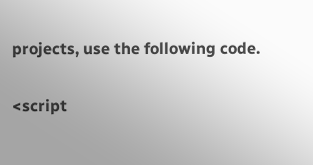projects, use the following code.

<script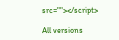src=""></script>

All versions